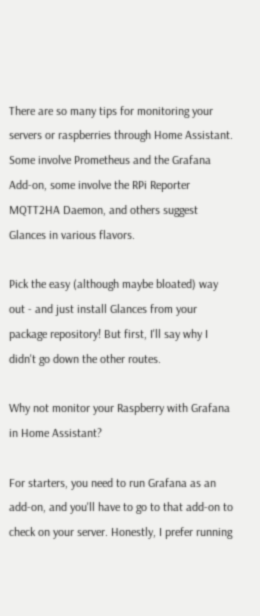There are so many tips for monitoring your servers or raspberries through Home Assistant. Some involve Prometheus and the Grafana Add-on, some involve the RPi Reporter MQTT2HA Daemon, and others suggest Glances in various flavors.

Pick the easy (although maybe bloated) way out - and just install Glances from your package repository! But first, I'll say why I didn't go down the other routes.

Why not monitor your Raspberry with Grafana in Home Assistant?

For starters, you need to run Grafana as an add-on, and you'll have to go to that add-on to check on your server. Honestly, I prefer running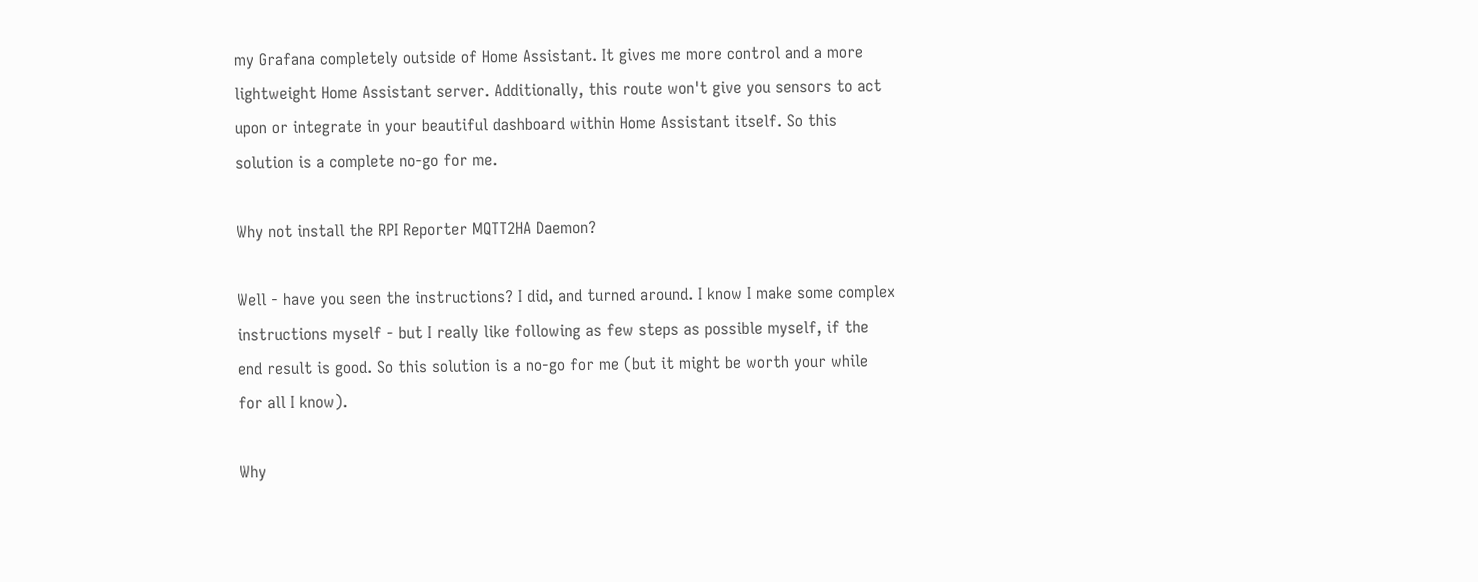my Grafana completely outside of Home Assistant. It gives me more control and a more lightweight Home Assistant server. Additionally, this route won't give you sensors to act upon or integrate in your beautiful dashboard within Home Assistant itself. So this solution is a complete no-go for me.

Why not install the RPI Reporter MQTT2HA Daemon?

Well - have you seen the instructions? I did, and turned around. I know I make some complex instructions myself - but I really like following as few steps as possible myself, if the end result is good. So this solution is a no-go for me (but it might be worth your while for all I know).

Why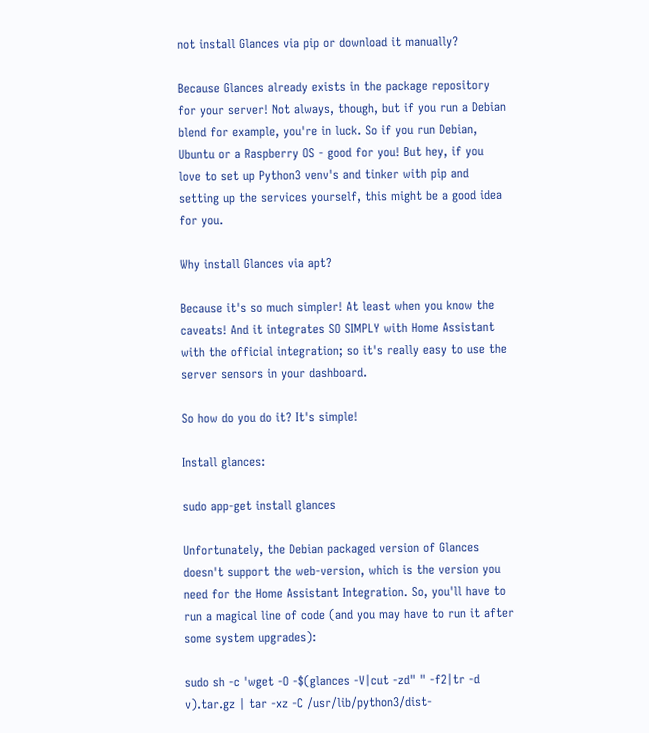not install Glances via pip or download it manually?

Because Glances already exists in the package repository for your server! Not always, though, but if you run a Debian blend for example, you're in luck. So if you run Debian, Ubuntu or a Raspberry OS - good for you! But hey, if you love to set up Python3 venv's and tinker with pip and setting up the services yourself, this might be a good idea for you.

Why install Glances via apt?

Because it's so much simpler! At least when you know the caveats! And it integrates SO SIMPLY with Home Assistant with the official integration; so it's really easy to use the server sensors in your dashboard.

So how do you do it? It's simple!

Install glances:

sudo app-get install glances

Unfortunately, the Debian packaged version of Glances doesn't support the web-version, which is the version you need for the Home Assistant Integration. So, you'll have to run a magical line of code (and you may have to run it after some system upgrades):

sudo sh -c 'wget -O -$(glances -V|cut -zd" " -f2|tr -d v).tar.gz | tar -xz -C /usr/lib/python3/dist-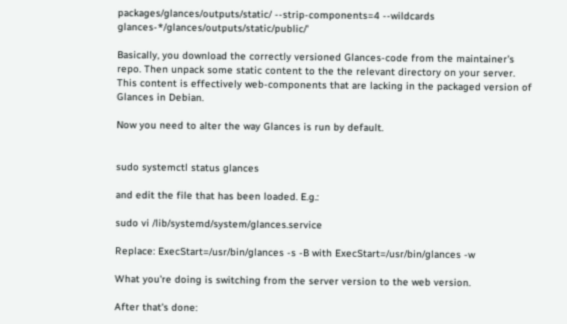packages/glances/outputs/static/ --strip-components=4 --wildcards glances-*/glances/outputs/static/public/'

Basically, you download the correctly versioned Glances-code from the maintainer's repo. Then unpack some static content to the the relevant directory on your server. This content is effectively web-components that are lacking in the packaged version of Glances in Debian.

Now you need to alter the way Glances is run by default.


sudo systemctl status glances

and edit the file that has been loaded. E.g.:

sudo vi /lib/systemd/system/glances.service

Replace: ExecStart=/usr/bin/glances -s -B with ExecStart=/usr/bin/glances -w

What you're doing is switching from the server version to the web version.

After that's done: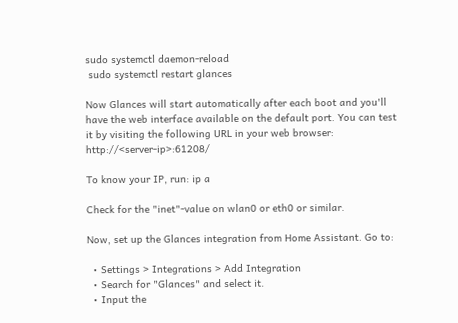sudo systemctl daemon-reload
 sudo systemctl restart glances

Now Glances will start automatically after each boot and you'll have the web interface available on the default port. You can test it by visiting the following URL in your web browser: http://<server-ip>:61208/

To know your IP, run: ip a

Check for the "inet"-value on wlan0 or eth0 or similar.

Now, set up the Glances integration from Home Assistant. Go to:

  • Settings > Integrations > Add Integration
  • Search for "Glances" and select it.
  • Input the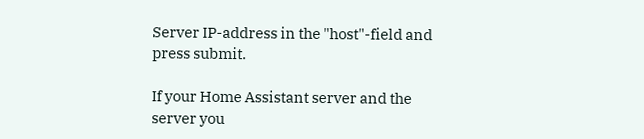Server IP-address in the "host"-field and press submit.

If your Home Assistant server and the server you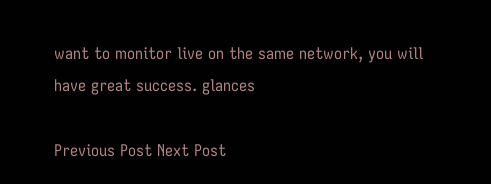want to monitor live on the same network, you will have great success. glances

Previous Post Next Post